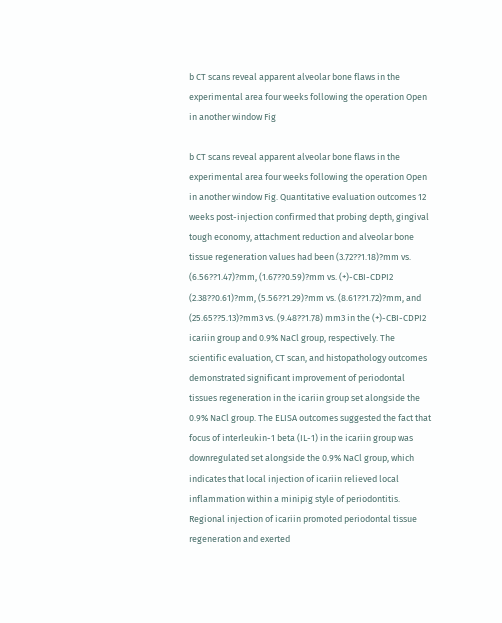b CT scans reveal apparent alveolar bone flaws in the experimental area four weeks following the operation Open in another window Fig

b CT scans reveal apparent alveolar bone flaws in the experimental area four weeks following the operation Open in another window Fig. Quantitative evaluation outcomes 12 weeks post-injection confirmed that probing depth, gingival tough economy, attachment reduction and alveolar bone tissue regeneration values had been (3.72??1.18)?mm vs. (6.56??1.47)?mm, (1.67??0.59)?mm vs. (+)-CBI-CDPI2 (2.38??0.61)?mm, (5.56??1.29)?mm vs. (8.61??1.72)?mm, and (25.65??5.13)?mm3 vs. (9.48??1.78) mm3 in the (+)-CBI-CDPI2 icariin group and 0.9% NaCl group, respectively. The scientific evaluation, CT scan, and histopathology outcomes demonstrated significant improvement of periodontal tissues regeneration in the icariin group set alongside the 0.9% NaCl group. The ELISA outcomes suggested the fact that focus of interleukin-1 beta (IL-1) in the icariin group was downregulated set alongside the 0.9% NaCl group, which indicates that local injection of icariin relieved local inflammation within a minipig style of periodontitis. Regional injection of icariin promoted periodontal tissue regeneration and exerted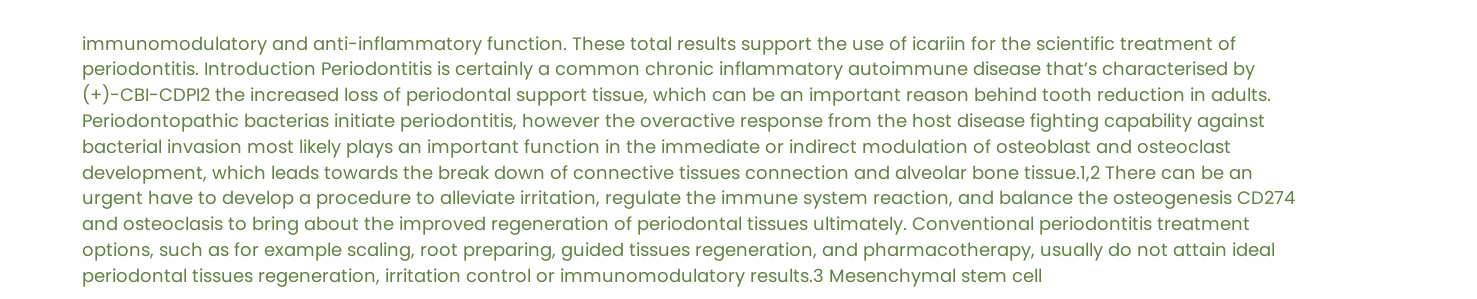immunomodulatory and anti-inflammatory function. These total results support the use of icariin for the scientific treatment of periodontitis. Introduction Periodontitis is certainly a common chronic inflammatory autoimmune disease that’s characterised by (+)-CBI-CDPI2 the increased loss of periodontal support tissue, which can be an important reason behind tooth reduction in adults. Periodontopathic bacterias initiate periodontitis, however the overactive response from the host disease fighting capability against bacterial invasion most likely plays an important function in the immediate or indirect modulation of osteoblast and osteoclast development, which leads towards the break down of connective tissues connection and alveolar bone tissue.1,2 There can be an urgent have to develop a procedure to alleviate irritation, regulate the immune system reaction, and balance the osteogenesis CD274 and osteoclasis to bring about the improved regeneration of periodontal tissues ultimately. Conventional periodontitis treatment options, such as for example scaling, root preparing, guided tissues regeneration, and pharmacotherapy, usually do not attain ideal periodontal tissues regeneration, irritation control or immunomodulatory results.3 Mesenchymal stem cell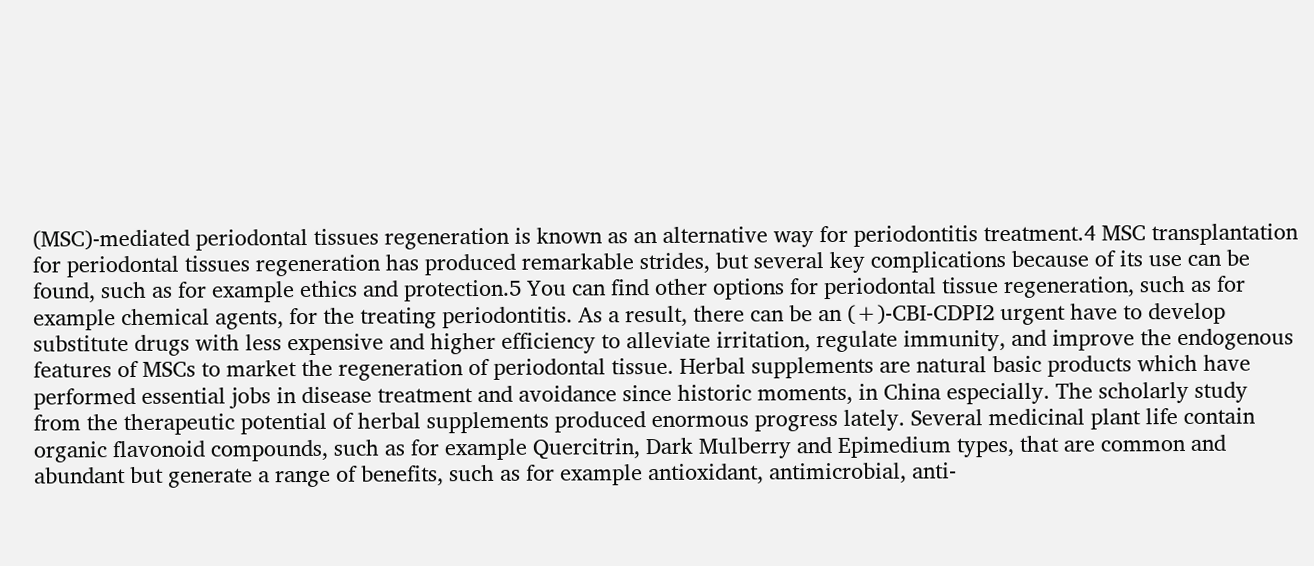(MSC)-mediated periodontal tissues regeneration is known as an alternative way for periodontitis treatment.4 MSC transplantation for periodontal tissues regeneration has produced remarkable strides, but several key complications because of its use can be found, such as for example ethics and protection.5 You can find other options for periodontal tissue regeneration, such as for example chemical agents, for the treating periodontitis. As a result, there can be an (+)-CBI-CDPI2 urgent have to develop substitute drugs with less expensive and higher efficiency to alleviate irritation, regulate immunity, and improve the endogenous features of MSCs to market the regeneration of periodontal tissue. Herbal supplements are natural basic products which have performed essential jobs in disease treatment and avoidance since historic moments, in China especially. The scholarly study from the therapeutic potential of herbal supplements produced enormous progress lately. Several medicinal plant life contain organic flavonoid compounds, such as for example Quercitrin, Dark Mulberry and Epimedium types, that are common and abundant but generate a range of benefits, such as for example antioxidant, antimicrobial, anti-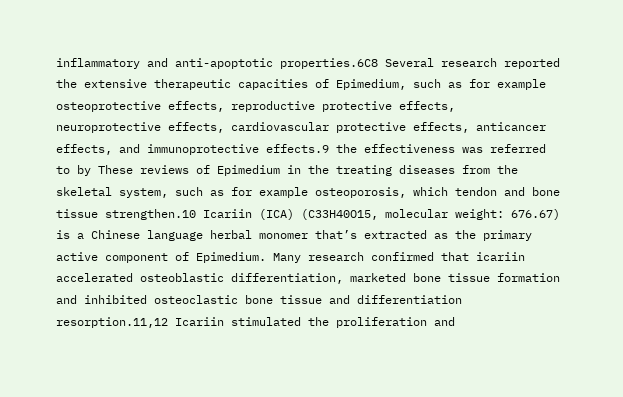inflammatory and anti-apoptotic properties.6C8 Several research reported the extensive therapeutic capacities of Epimedium, such as for example osteoprotective effects, reproductive protective effects, neuroprotective effects, cardiovascular protective effects, anticancer effects, and immunoprotective effects.9 the effectiveness was referred to by These reviews of Epimedium in the treating diseases from the skeletal system, such as for example osteoporosis, which tendon and bone tissue strengthen.10 Icariin (ICA) (C33H40O15, molecular weight: 676.67) is a Chinese language herbal monomer that’s extracted as the primary active component of Epimedium. Many research confirmed that icariin accelerated osteoblastic differentiation, marketed bone tissue formation and inhibited osteoclastic bone tissue and differentiation resorption.11,12 Icariin stimulated the proliferation and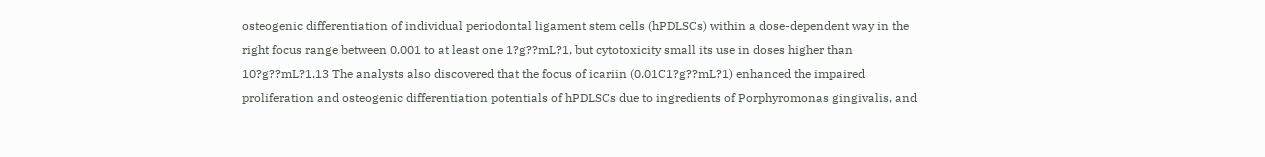osteogenic differentiation of individual periodontal ligament stem cells (hPDLSCs) within a dose-dependent way in the right focus range between 0.001 to at least one 1?g??mL?1, but cytotoxicity small its use in doses higher than 10?g??mL?1.13 The analysts also discovered that the focus of icariin (0.01C1?g??mL?1) enhanced the impaired proliferation and osteogenic differentiation potentials of hPDLSCs due to ingredients of Porphyromonas gingivalis, and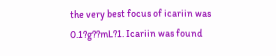the very best focus of icariin was 0.1?g??mL?1. Icariin was found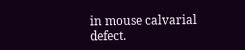in mouse calvarial defect.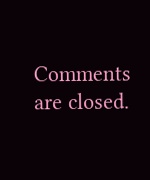Comments are closed.